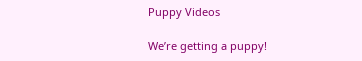Puppy Videos

We’re getting a puppy!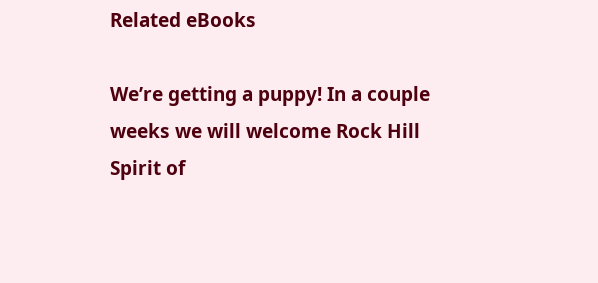Related eBooks

We’re getting a puppy! In a couple weeks we will welcome Rock Hill Spirit of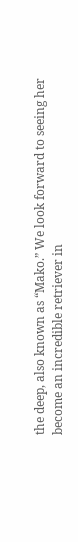the deep, also known as “Mako.” We look forward to seeing her become an incredible retriever in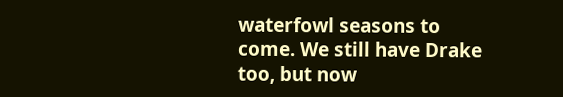waterfowl seasons to come. We still have Drake too, but now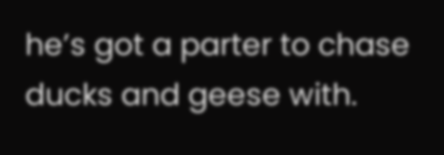he’s got a parter to chase ducks and geese with.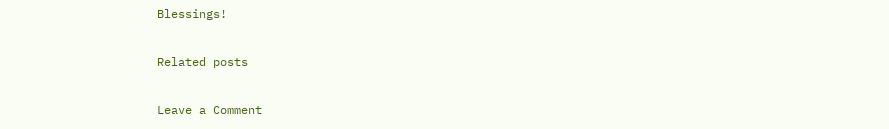Blessings!

Related posts

Leave a Comment